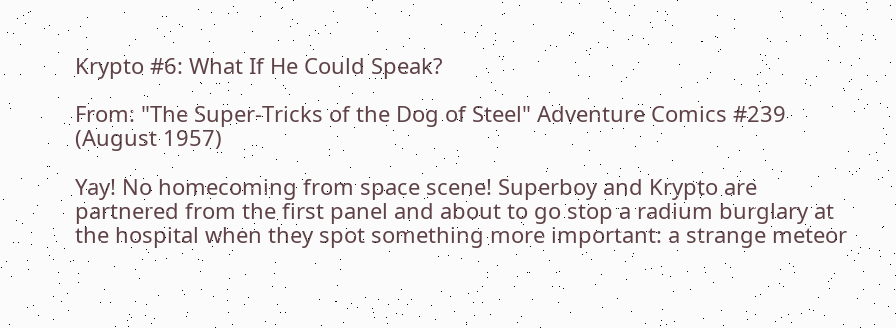Krypto #6: What If He Could Speak?

From: "The Super-Tricks of the Dog of Steel" Adventure Comics #239 (August 1957)

Yay! No homecoming from space scene! Superboy and Krypto are partnered from the first panel and about to go stop a radium burglary at the hospital when they spot something more important: a strange meteor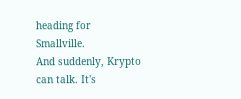heading for Smallville.
And suddenly, Krypto can talk. It's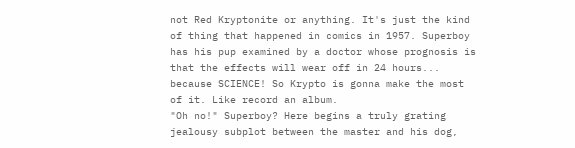not Red Kryptonite or anything. It's just the kind of thing that happened in comics in 1957. Superboy has his pup examined by a doctor whose prognosis is that the effects will wear off in 24 hours... because SCIENCE! So Krypto is gonna make the most of it. Like record an album.
"Oh no!" Superboy? Here begins a truly grating jealousy subplot between the master and his dog,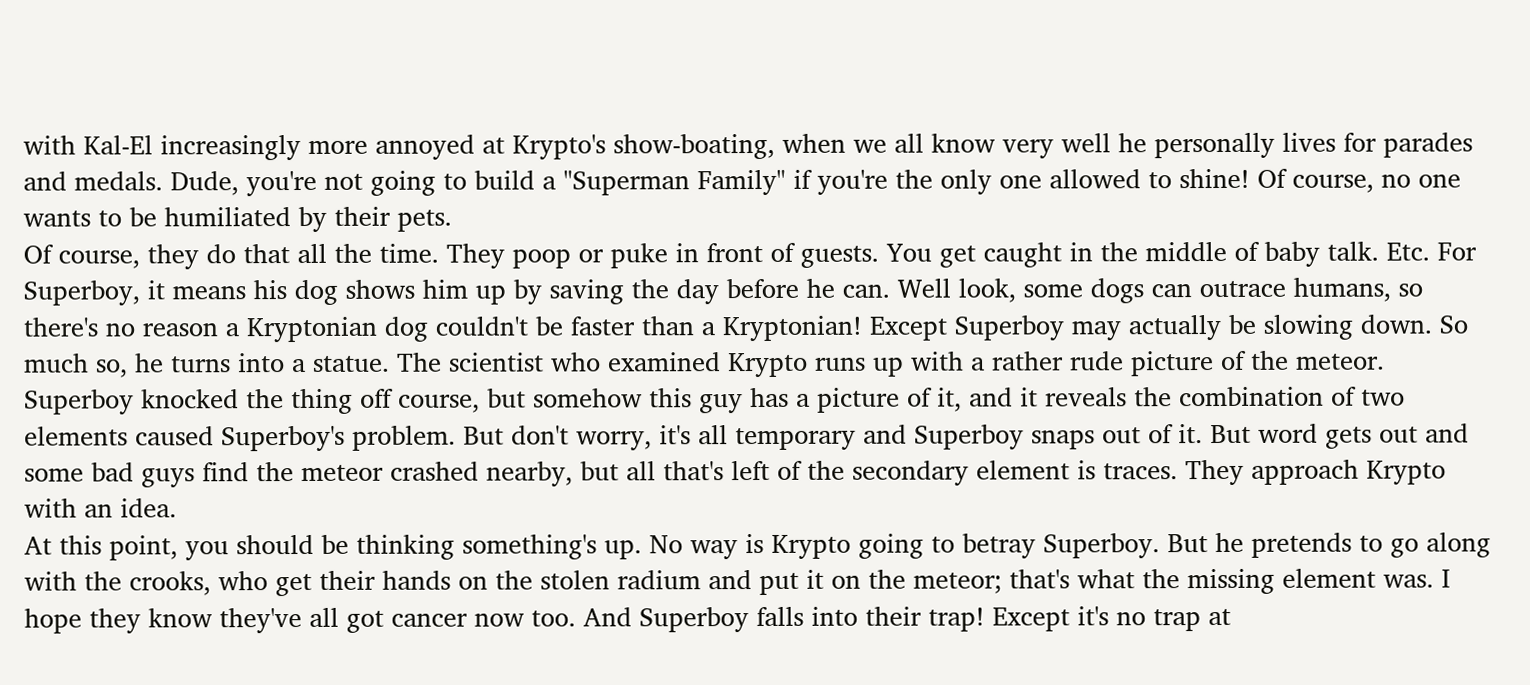with Kal-El increasingly more annoyed at Krypto's show-boating, when we all know very well he personally lives for parades and medals. Dude, you're not going to build a "Superman Family" if you're the only one allowed to shine! Of course, no one wants to be humiliated by their pets.
Of course, they do that all the time. They poop or puke in front of guests. You get caught in the middle of baby talk. Etc. For Superboy, it means his dog shows him up by saving the day before he can. Well look, some dogs can outrace humans, so there's no reason a Kryptonian dog couldn't be faster than a Kryptonian! Except Superboy may actually be slowing down. So much so, he turns into a statue. The scientist who examined Krypto runs up with a rather rude picture of the meteor.
Superboy knocked the thing off course, but somehow this guy has a picture of it, and it reveals the combination of two elements caused Superboy's problem. But don't worry, it's all temporary and Superboy snaps out of it. But word gets out and some bad guys find the meteor crashed nearby, but all that's left of the secondary element is traces. They approach Krypto with an idea.
At this point, you should be thinking something's up. No way is Krypto going to betray Superboy. But he pretends to go along with the crooks, who get their hands on the stolen radium and put it on the meteor; that's what the missing element was. I hope they know they've all got cancer now too. And Superboy falls into their trap! Except it's no trap at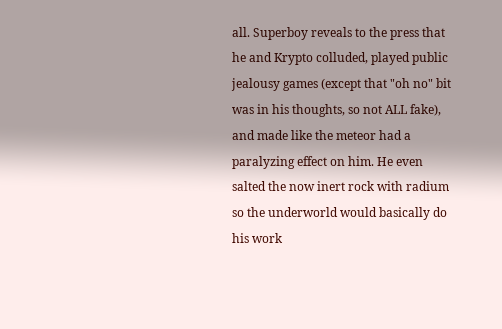all. Superboy reveals to the press that he and Krypto colluded, played public jealousy games (except that "oh no" bit was in his thoughts, so not ALL fake), and made like the meteor had a paralyzing effect on him. He even salted the now inert rock with radium so the underworld would basically do his work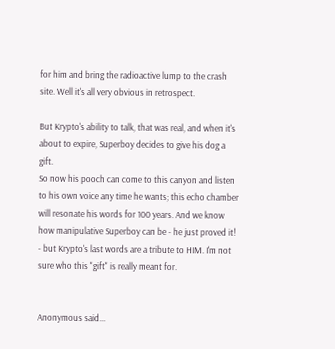for him and bring the radioactive lump to the crash site. Well it's all very obvious in retrospect.

But Krypto's ability to talk, that was real, and when it's about to expire, Superboy decides to give his dog a gift.
So now his pooch can come to this canyon and listen to his own voice any time he wants; this echo chamber will resonate his words for 100 years. And we know how manipulative Superboy can be - he just proved it! - but Krypto's last words are a tribute to HIM. I'm not sure who this "gift" is really meant for.


Anonymous said...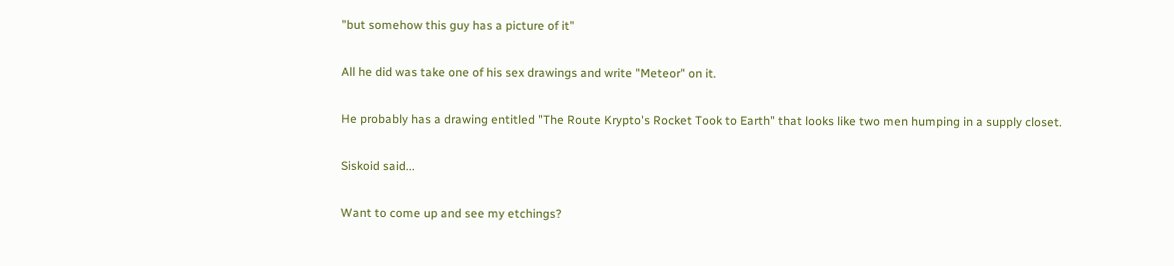"but somehow this guy has a picture of it"

All he did was take one of his sex drawings and write "Meteor" on it.

He probably has a drawing entitled "The Route Krypto's Rocket Took to Earth" that looks like two men humping in a supply closet.

Siskoid said...

Want to come up and see my etchings?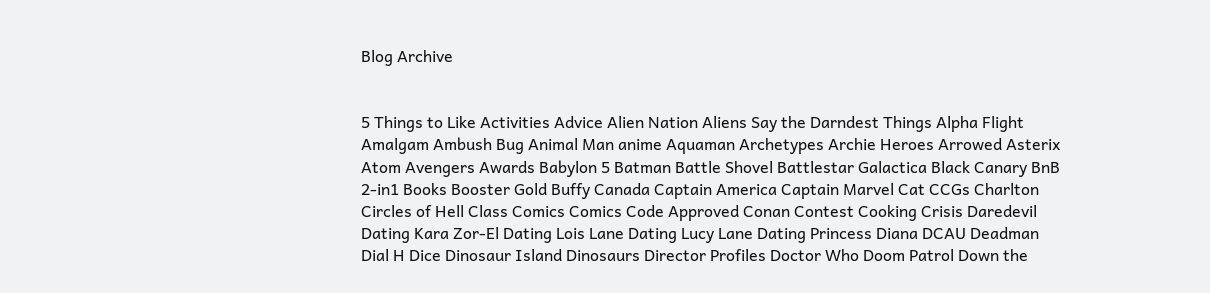Blog Archive


5 Things to Like Activities Advice Alien Nation Aliens Say the Darndest Things Alpha Flight Amalgam Ambush Bug Animal Man anime Aquaman Archetypes Archie Heroes Arrowed Asterix Atom Avengers Awards Babylon 5 Batman Battle Shovel Battlestar Galactica Black Canary BnB 2-in1 Books Booster Gold Buffy Canada Captain America Captain Marvel Cat CCGs Charlton Circles of Hell Class Comics Comics Code Approved Conan Contest Cooking Crisis Daredevil Dating Kara Zor-El Dating Lois Lane Dating Lucy Lane Dating Princess Diana DCAU Deadman Dial H Dice Dinosaur Island Dinosaurs Director Profiles Doctor Who Doom Patrol Down the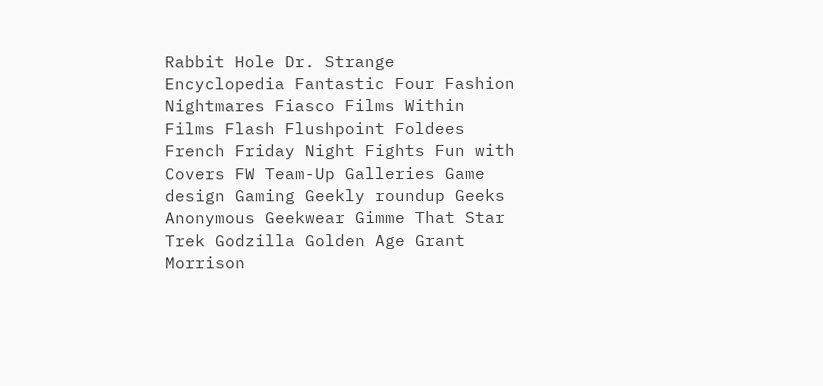Rabbit Hole Dr. Strange Encyclopedia Fantastic Four Fashion Nightmares Fiasco Films Within Films Flash Flushpoint Foldees French Friday Night Fights Fun with Covers FW Team-Up Galleries Game design Gaming Geekly roundup Geeks Anonymous Geekwear Gimme That Star Trek Godzilla Golden Age Grant Morrison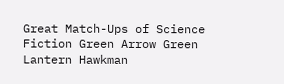Great Match-Ups of Science Fiction Green Arrow Green Lantern Hawkman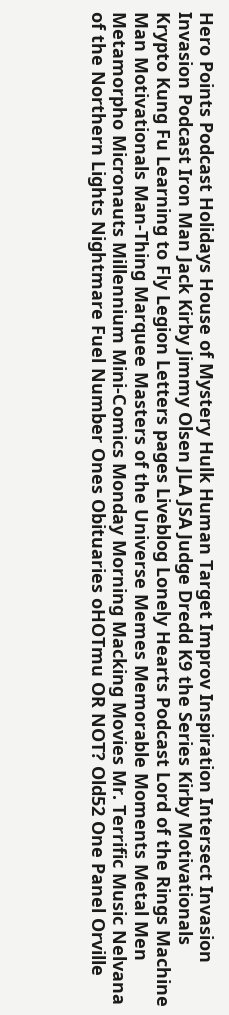Hero Points Podcast Holidays House of Mystery Hulk Human Target Improv Inspiration Intersect Invasion Invasion Podcast Iron Man Jack Kirby Jimmy Olsen JLA JSA Judge Dredd K9 the Series Kirby Motivationals Krypto Kung Fu Learning to Fly Legion Letters pages Liveblog Lonely Hearts Podcast Lord of the Rings Machine Man Motivationals Man-Thing Marquee Masters of the Universe Memes Memorable Moments Metal Men Metamorpho Micronauts Millennium Mini-Comics Monday Morning Macking Movies Mr. Terrific Music Nelvana of the Northern Lights Nightmare Fuel Number Ones Obituaries oHOTmu OR NOT? Old52 One Panel Orville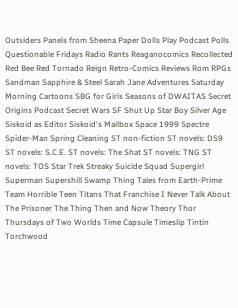Outsiders Panels from Sheena Paper Dolls Play Podcast Polls Questionable Fridays Radio Rants Reaganocomics Recollected Red Bee Red Tornado Reign Retro-Comics Reviews Rom RPGs Sandman Sapphire & Steel Sarah Jane Adventures Saturday Morning Cartoons SBG for Girls Seasons of DWAITAS Secret Origins Podcast Secret Wars SF Shut Up Star Boy Silver Age Siskoid as Editor Siskoid's Mailbox Space 1999 Spectre Spider-Man Spring Cleaning ST non-fiction ST novels: DS9 ST novels: S.C.E. ST novels: The Shat ST novels: TNG ST novels: TOS Star Trek Streaky Suicide Squad Supergirl Superman Supershill Swamp Thing Tales from Earth-Prime Team Horrible Teen Titans That Franchise I Never Talk About The Prisoner The Thing Then and Now Theory Thor Thursdays of Two Worlds Time Capsule Timeslip Tintin Torchwood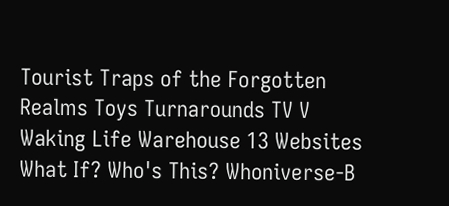Tourist Traps of the Forgotten Realms Toys Turnarounds TV V Waking Life Warehouse 13 Websites What If? Who's This? Whoniverse-B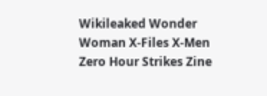Wikileaked Wonder Woman X-Files X-Men Zero Hour Strikes Zine